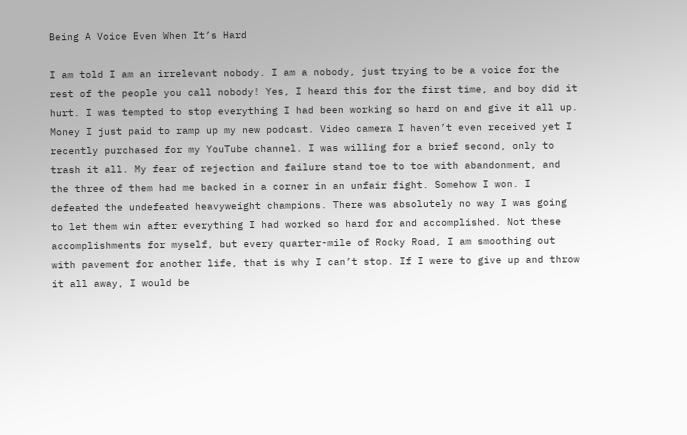Being A Voice Even When It’s Hard

I am told I am an irrelevant nobody. I am a nobody, just trying to be a voice for the rest of the people you call nobody! Yes, I heard this for the first time, and boy did it hurt. I was tempted to stop everything I had been working so hard on and give it all up. Money I just paid to ramp up my new podcast. Video camera I haven’t even received yet I recently purchased for my YouTube channel. I was willing for a brief second, only to trash it all. My fear of rejection and failure stand toe to toe with abandonment, and the three of them had me backed in a corner in an unfair fight. Somehow I won. I defeated the undefeated heavyweight champions. There was absolutely no way I was going to let them win after everything I had worked so hard for and accomplished. Not these accomplishments for myself, but every quarter-mile of Rocky Road, I am smoothing out with pavement for another life, that is why I can’t stop. If I were to give up and throw it all away, I would be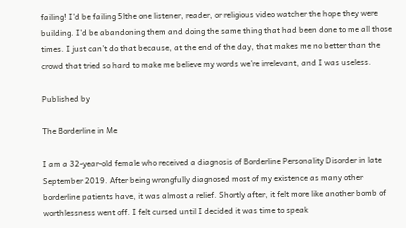failing! I’d be failing 5lthe one listener, reader, or religious video watcher the hope they were building. I’d be abandoning them and doing the same thing that had been done to me all those times. I just can’t do that because, at the end of the day, that makes me no better than the crowd that tried so hard to make me believe my words we’re irrelevant, and I was useless.

Published by

The Borderline in Me

I am a 32-year-old female who received a diagnosis of Borderline Personality Disorder in late September 2019. After being wrongfully diagnosed most of my existence as many other borderline patients have, it was almost a relief. Shortly after, it felt more like another bomb of worthlessness went off. I felt cursed until I decided it was time to speak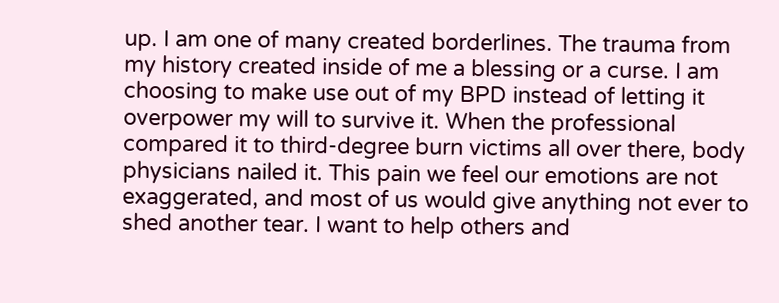up. I am one of many created borderlines. The trauma from my history created inside of me a blessing or a curse. I am choosing to make use out of my BPD instead of letting it overpower my will to survive it. When the professional compared it to third-degree burn victims all over there, body physicians nailed it. This pain we feel our emotions are not exaggerated, and most of us would give anything not ever to shed another tear. I want to help others and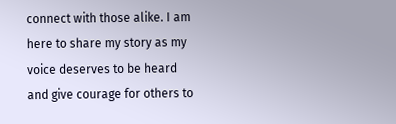connect with those alike. I am here to share my story as my voice deserves to be heard and give courage for others to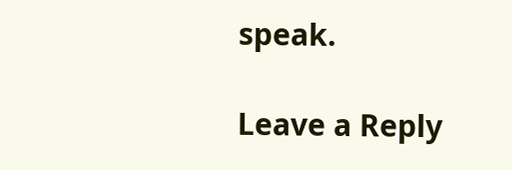speak.

Leave a Reply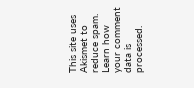This site uses Akismet to reduce spam. Learn how your comment data is processed.